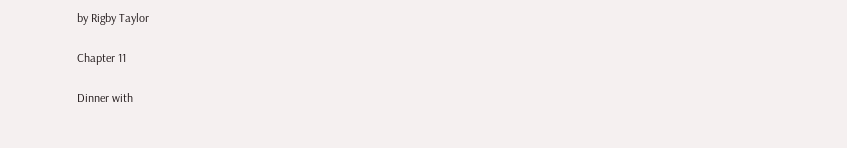by Rigby Taylor

Chapter 11

Dinner with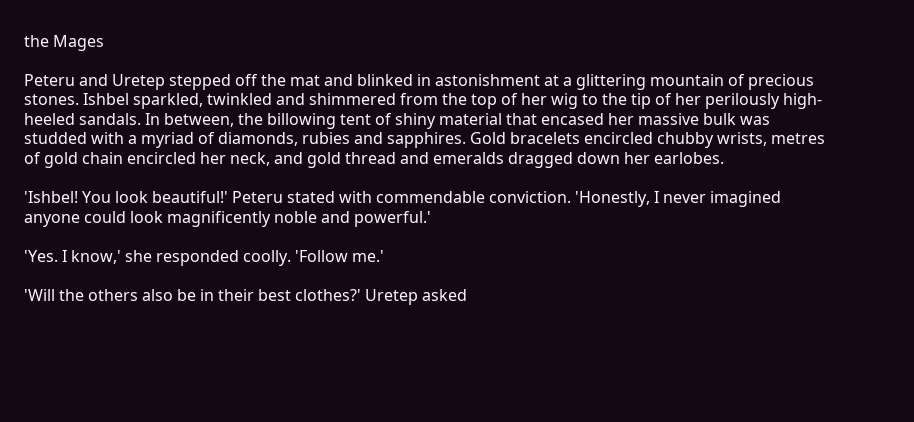the Mages

Peteru and Uretep stepped off the mat and blinked in astonishment at a glittering mountain of precious stones. Ishbel sparkled, twinkled and shimmered from the top of her wig to the tip of her perilously high-heeled sandals. In between, the billowing tent of shiny material that encased her massive bulk was studded with a myriad of diamonds, rubies and sapphires. Gold bracelets encircled chubby wrists, metres of gold chain encircled her neck, and gold thread and emeralds dragged down her earlobes.

'Ishbel! You look beautiful!' Peteru stated with commendable conviction. 'Honestly, I never imagined anyone could look magnificently noble and powerful.'

'Yes. I know,' she responded coolly. 'Follow me.'

'Will the others also be in their best clothes?' Uretep asked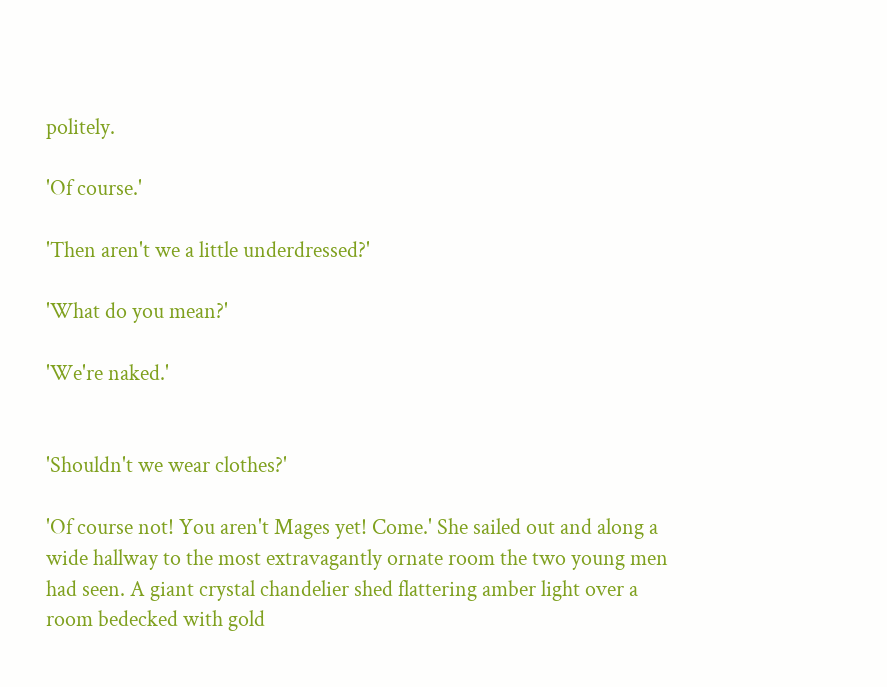politely.

'Of course.'

'Then aren't we a little underdressed?'

'What do you mean?'

'We're naked.'


'Shouldn't we wear clothes?'

'Of course not! You aren't Mages yet! Come.' She sailed out and along a wide hallway to the most extravagantly ornate room the two young men had seen. A giant crystal chandelier shed flattering amber light over a room bedecked with gold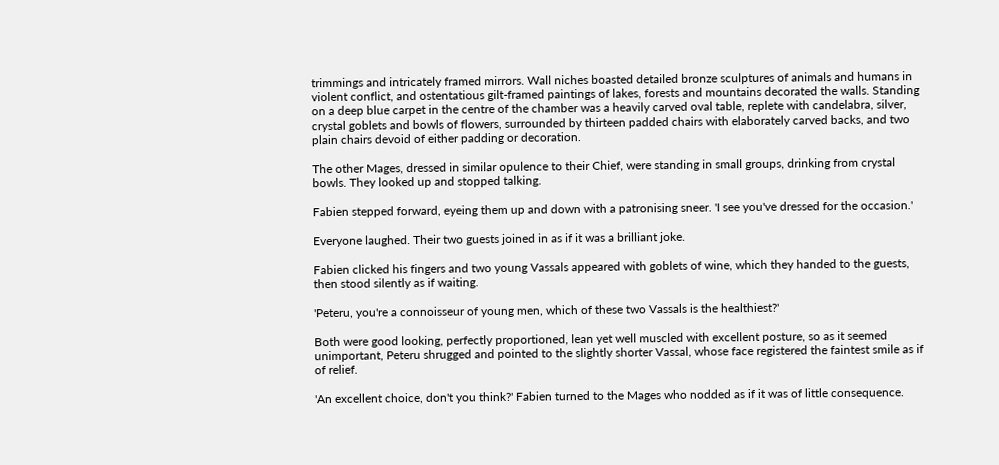trimmings and intricately framed mirrors. Wall niches boasted detailed bronze sculptures of animals and humans in violent conflict, and ostentatious gilt-framed paintings of lakes, forests and mountains decorated the walls. Standing on a deep blue carpet in the centre of the chamber was a heavily carved oval table, replete with candelabra, silver, crystal goblets and bowls of flowers, surrounded by thirteen padded chairs with elaborately carved backs, and two plain chairs devoid of either padding or decoration.

The other Mages, dressed in similar opulence to their Chief, were standing in small groups, drinking from crystal bowls. They looked up and stopped talking.

Fabien stepped forward, eyeing them up and down with a patronising sneer. 'I see you've dressed for the occasion.'

Everyone laughed. Their two guests joined in as if it was a brilliant joke.

Fabien clicked his fingers and two young Vassals appeared with goblets of wine, which they handed to the guests, then stood silently as if waiting.

'Peteru, you're a connoisseur of young men, which of these two Vassals is the healthiest?'

Both were good looking, perfectly proportioned, lean yet well muscled with excellent posture, so as it seemed unimportant, Peteru shrugged and pointed to the slightly shorter Vassal, whose face registered the faintest smile as if of relief.

'An excellent choice, don't you think?' Fabien turned to the Mages who nodded as if it was of little consequence.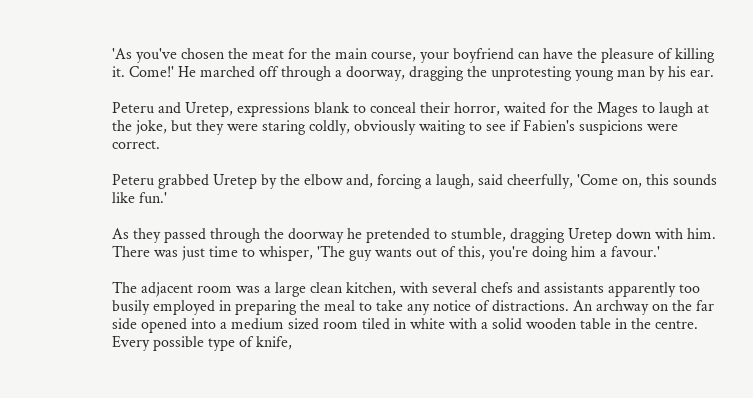'As you've chosen the meat for the main course, your boyfriend can have the pleasure of killing it. Come!' He marched off through a doorway, dragging the unprotesting young man by his ear.

Peteru and Uretep, expressions blank to conceal their horror, waited for the Mages to laugh at the joke, but they were staring coldly, obviously waiting to see if Fabien's suspicions were correct.

Peteru grabbed Uretep by the elbow and, forcing a laugh, said cheerfully, 'Come on, this sounds like fun.'

As they passed through the doorway he pretended to stumble, dragging Uretep down with him. There was just time to whisper, 'The guy wants out of this, you're doing him a favour.'

The adjacent room was a large clean kitchen, with several chefs and assistants apparently too busily employed in preparing the meal to take any notice of distractions. An archway on the far side opened into a medium sized room tiled in white with a solid wooden table in the centre. Every possible type of knife,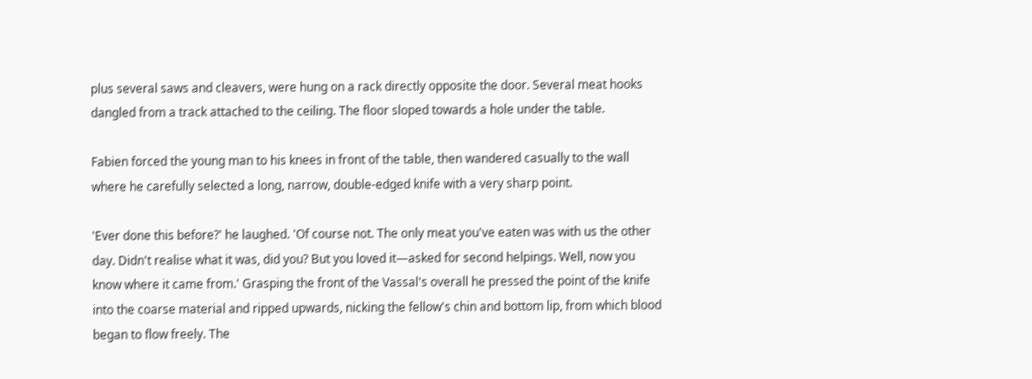plus several saws and cleavers, were hung on a rack directly opposite the door. Several meat hooks dangled from a track attached to the ceiling. The floor sloped towards a hole under the table.

Fabien forced the young man to his knees in front of the table, then wandered casually to the wall where he carefully selected a long, narrow, double-edged knife with a very sharp point.

'Ever done this before?' he laughed. 'Of course not. The only meat you've eaten was with us the other day. Didn't realise what it was, did you? But you loved it—asked for second helpings. Well, now you know where it came from.' Grasping the front of the Vassal's overall he pressed the point of the knife into the coarse material and ripped upwards, nicking the fellow's chin and bottom lip, from which blood began to flow freely. The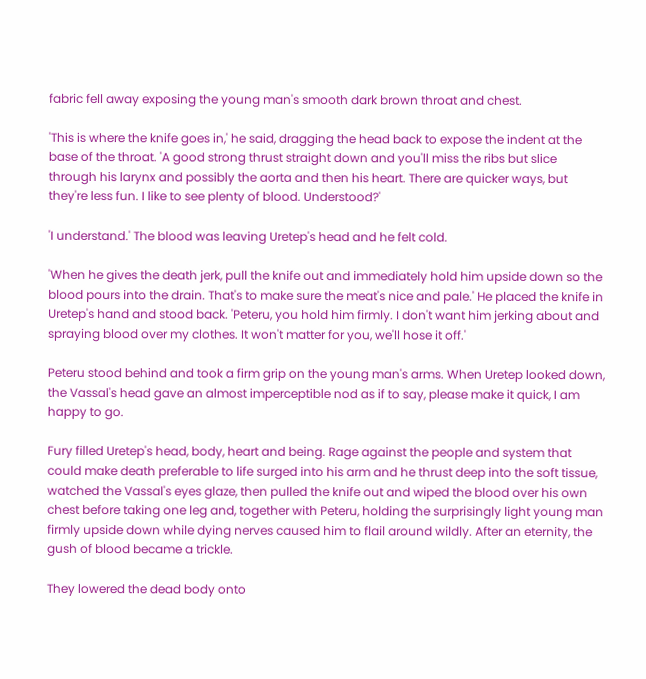fabric fell away exposing the young man's smooth dark brown throat and chest.

'This is where the knife goes in,' he said, dragging the head back to expose the indent at the base of the throat. 'A good strong thrust straight down and you'll miss the ribs but slice through his larynx and possibly the aorta and then his heart. There are quicker ways, but they're less fun. I like to see plenty of blood. Understood?'

'I understand.' The blood was leaving Uretep's head and he felt cold.

'When he gives the death jerk, pull the knife out and immediately hold him upside down so the blood pours into the drain. That's to make sure the meat's nice and pale.' He placed the knife in Uretep's hand and stood back. 'Peteru, you hold him firmly. I don't want him jerking about and spraying blood over my clothes. It won't matter for you, we'll hose it off.'

Peteru stood behind and took a firm grip on the young man's arms. When Uretep looked down, the Vassal's head gave an almost imperceptible nod as if to say, please make it quick, I am happy to go.

Fury filled Uretep's head, body, heart and being. Rage against the people and system that could make death preferable to life surged into his arm and he thrust deep into the soft tissue, watched the Vassal's eyes glaze, then pulled the knife out and wiped the blood over his own chest before taking one leg and, together with Peteru, holding the surprisingly light young man firmly upside down while dying nerves caused him to flail around wildly. After an eternity, the gush of blood became a trickle.

They lowered the dead body onto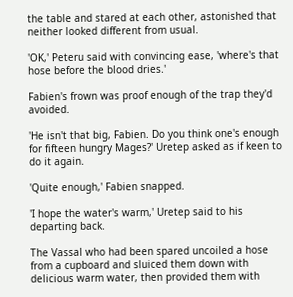the table and stared at each other, astonished that neither looked different from usual.

'OK,' Peteru said with convincing ease, 'where's that hose before the blood dries.'

Fabien's frown was proof enough of the trap they'd avoided.

'He isn't that big, Fabien. Do you think one's enough for fifteen hungry Mages?' Uretep asked as if keen to do it again.

'Quite enough,' Fabien snapped.

'I hope the water's warm,' Uretep said to his departing back.

The Vassal who had been spared uncoiled a hose from a cupboard and sluiced them down with delicious warm water, then provided them with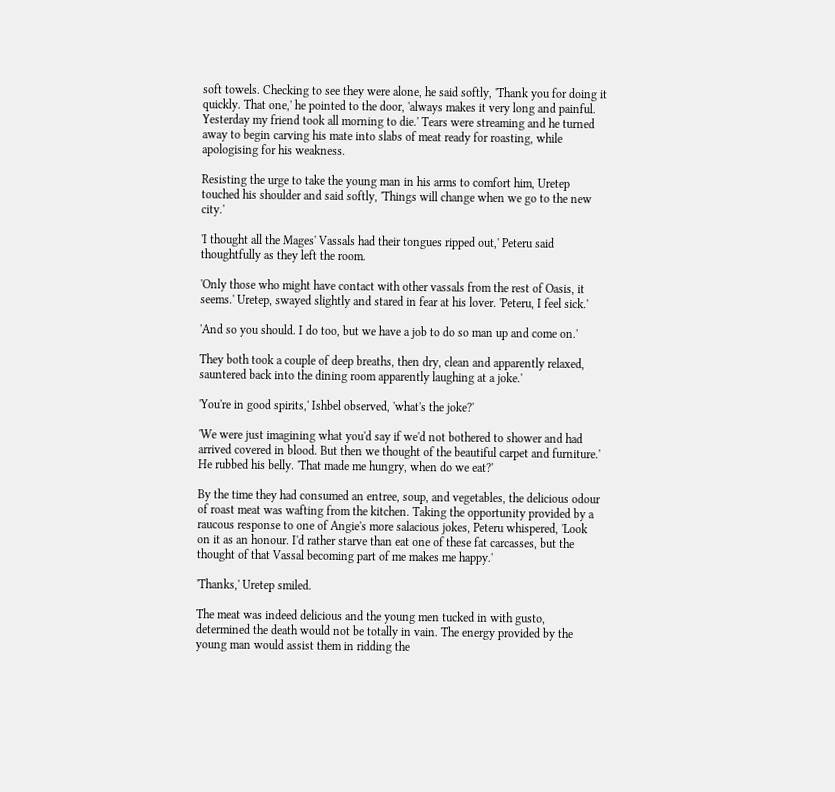soft towels. Checking to see they were alone, he said softly, 'Thank you for doing it quickly. That one,' he pointed to the door, 'always makes it very long and painful. Yesterday my friend took all morning to die.' Tears were streaming and he turned away to begin carving his mate into slabs of meat ready for roasting, while apologising for his weakness.

Resisting the urge to take the young man in his arms to comfort him, Uretep touched his shoulder and said softly, 'Things will change when we go to the new city.'

'I thought all the Mages' Vassals had their tongues ripped out,' Peteru said thoughtfully as they left the room.

'Only those who might have contact with other vassals from the rest of Oasis, it seems.' Uretep, swayed slightly and stared in fear at his lover. 'Peteru, I feel sick.'

'And so you should. I do too, but we have a job to do so man up and come on.'

They both took a couple of deep breaths, then dry, clean and apparently relaxed, sauntered back into the dining room apparently laughing at a joke.'

'You're in good spirits,' Ishbel observed, 'what's the joke?'

'We were just imagining what you'd say if we'd not bothered to shower and had arrived covered in blood. But then we thought of the beautiful carpet and furniture.' He rubbed his belly. 'That made me hungry, when do we eat?'

By the time they had consumed an entree, soup, and vegetables, the delicious odour of roast meat was wafting from the kitchen. Taking the opportunity provided by a raucous response to one of Angie's more salacious jokes, Peteru whispered, 'Look on it as an honour. I'd rather starve than eat one of these fat carcasses, but the thought of that Vassal becoming part of me makes me happy.'

'Thanks,' Uretep smiled.

The meat was indeed delicious and the young men tucked in with gusto, determined the death would not be totally in vain. The energy provided by the young man would assist them in ridding the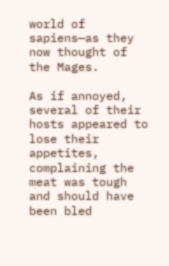world of sapiens—as they now thought of the Mages.

As if annoyed, several of their hosts appeared to lose their appetites, complaining the meat was tough and should have been bled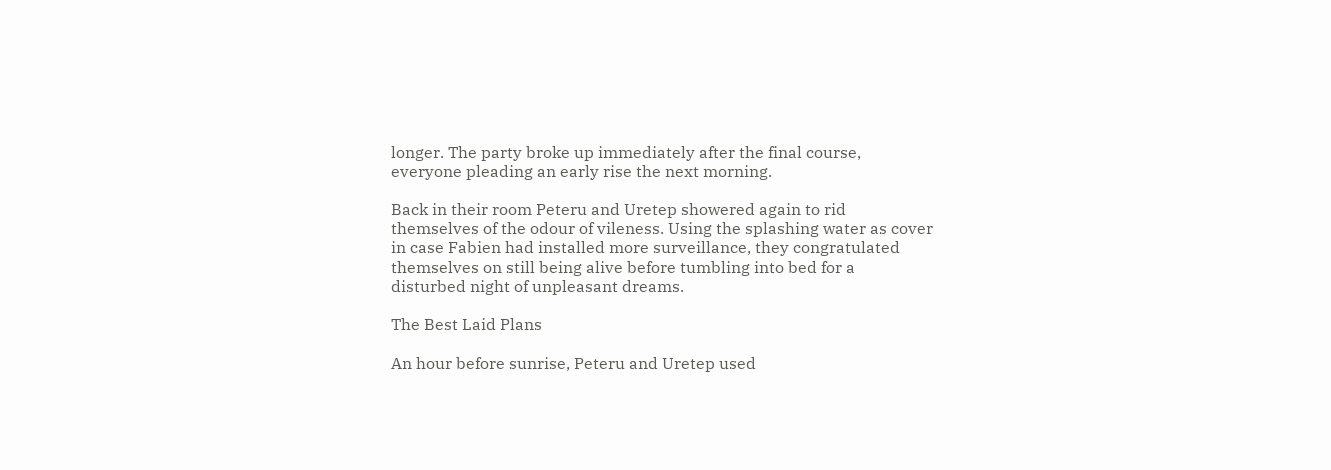longer. The party broke up immediately after the final course, everyone pleading an early rise the next morning.

Back in their room Peteru and Uretep showered again to rid themselves of the odour of vileness. Using the splashing water as cover in case Fabien had installed more surveillance, they congratulated themselves on still being alive before tumbling into bed for a disturbed night of unpleasant dreams.

The Best Laid Plans

An hour before sunrise, Peteru and Uretep used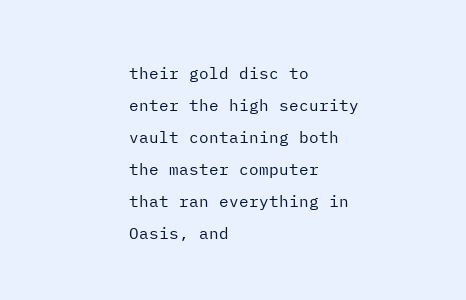their gold disc to enter the high security vault containing both the master computer that ran everything in Oasis, and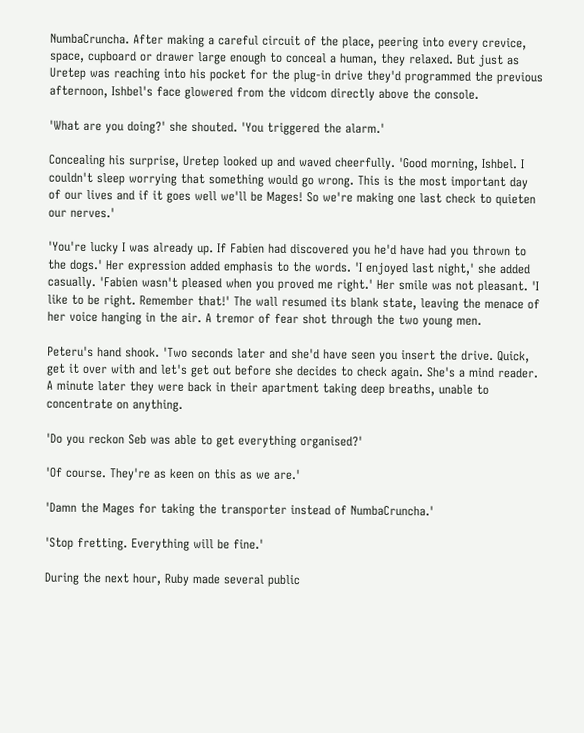NumbaCruncha. After making a careful circuit of the place, peering into every crevice, space, cupboard or drawer large enough to conceal a human, they relaxed. But just as Uretep was reaching into his pocket for the plug-in drive they'd programmed the previous afternoon, Ishbel's face glowered from the vidcom directly above the console.

'What are you doing?' she shouted. 'You triggered the alarm.'

Concealing his surprise, Uretep looked up and waved cheerfully. 'Good morning, Ishbel. I couldn't sleep worrying that something would go wrong. This is the most important day of our lives and if it goes well we'll be Mages! So we're making one last check to quieten our nerves.'

'You're lucky I was already up. If Fabien had discovered you he'd have had you thrown to the dogs.' Her expression added emphasis to the words. 'I enjoyed last night,' she added casually. 'Fabien wasn't pleased when you proved me right.' Her smile was not pleasant. 'I like to be right. Remember that!' The wall resumed its blank state, leaving the menace of her voice hanging in the air. A tremor of fear shot through the two young men.

Peteru's hand shook. 'Two seconds later and she'd have seen you insert the drive. Quick, get it over with and let's get out before she decides to check again. She's a mind reader. A minute later they were back in their apartment taking deep breaths, unable to concentrate on anything.

'Do you reckon Seb was able to get everything organised?'

'Of course. They're as keen on this as we are.'

'Damn the Mages for taking the transporter instead of NumbaCruncha.'

'Stop fretting. Everything will be fine.'

During the next hour, Ruby made several public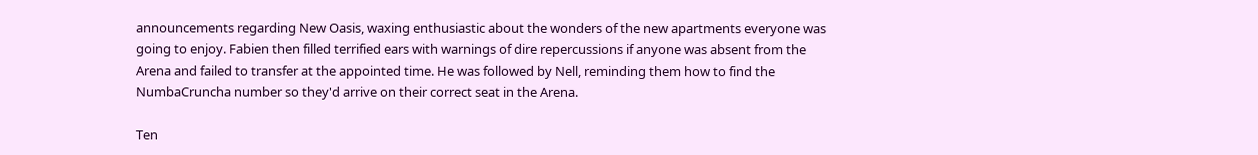announcements regarding New Oasis, waxing enthusiastic about the wonders of the new apartments everyone was going to enjoy. Fabien then filled terrified ears with warnings of dire repercussions if anyone was absent from the Arena and failed to transfer at the appointed time. He was followed by Nell, reminding them how to find the NumbaCruncha number so they'd arrive on their correct seat in the Arena.

Ten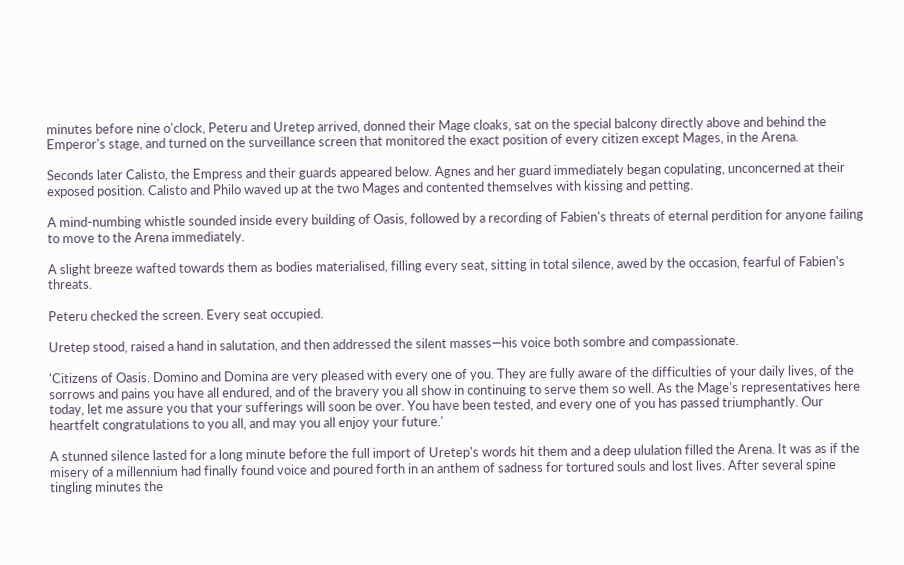minutes before nine o'clock, Peteru and Uretep arrived, donned their Mage cloaks, sat on the special balcony directly above and behind the Emperor's stage, and turned on the surveillance screen that monitored the exact position of every citizen except Mages, in the Arena.

Seconds later Calisto, the Empress and their guards appeared below. Agnes and her guard immediately began copulating, unconcerned at their exposed position. Calisto and Philo waved up at the two Mages and contented themselves with kissing and petting.

A mind-numbing whistle sounded inside every building of Oasis, followed by a recording of Fabien's threats of eternal perdition for anyone failing to move to the Arena immediately.

A slight breeze wafted towards them as bodies materialised, filling every seat, sitting in total silence, awed by the occasion, fearful of Fabien's threats.

Peteru checked the screen. Every seat occupied.

Uretep stood, raised a hand in salutation, and then addressed the silent masses—his voice both sombre and compassionate.

'Citizens of Oasis. Domino and Domina are very pleased with every one of you. They are fully aware of the difficulties of your daily lives, of the sorrows and pains you have all endured, and of the bravery you all show in continuing to serve them so well. As the Mage's representatives here today, let me assure you that your sufferings will soon be over. You have been tested, and every one of you has passed triumphantly. Our heartfelt congratulations to you all, and may you all enjoy your future.'

A stunned silence lasted for a long minute before the full import of Uretep's words hit them and a deep ululation filled the Arena. It was as if the misery of a millennium had finally found voice and poured forth in an anthem of sadness for tortured souls and lost lives. After several spine tingling minutes the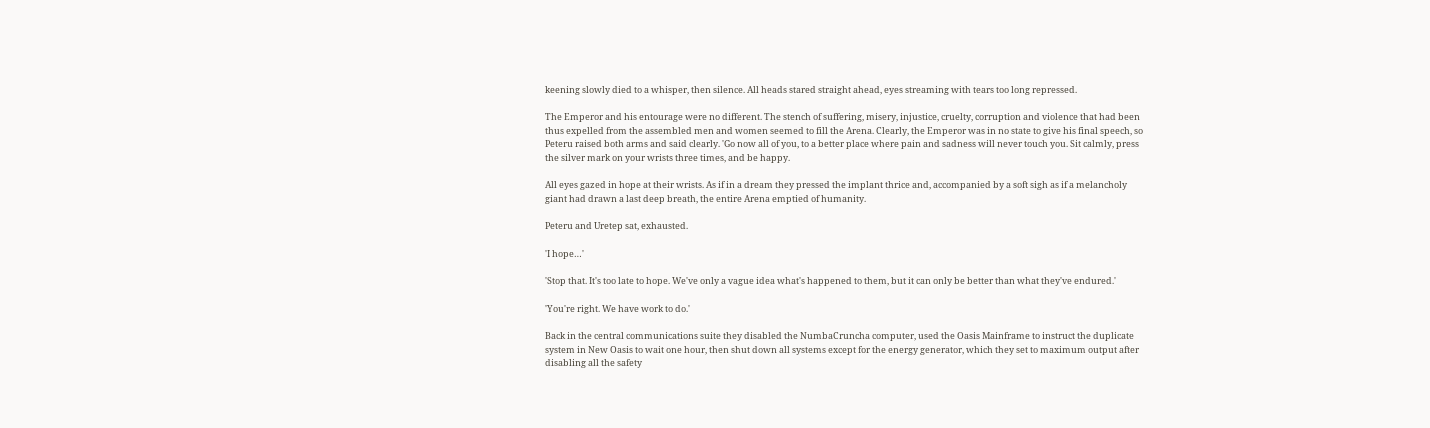keening slowly died to a whisper, then silence. All heads stared straight ahead, eyes streaming with tears too long repressed.

The Emperor and his entourage were no different. The stench of suffering, misery, injustice, cruelty, corruption and violence that had been thus expelled from the assembled men and women seemed to fill the Arena. Clearly, the Emperor was in no state to give his final speech, so Peteru raised both arms and said clearly. 'Go now all of you, to a better place where pain and sadness will never touch you. Sit calmly, press the silver mark on your wrists three times, and be happy.

All eyes gazed in hope at their wrists. As if in a dream they pressed the implant thrice and, accompanied by a soft sigh as if a melancholy giant had drawn a last deep breath, the entire Arena emptied of humanity.

Peteru and Uretep sat, exhausted.

'I hope…'

'Stop that. It's too late to hope. We've only a vague idea what's happened to them, but it can only be better than what they've endured.'

'You're right. We have work to do.'

Back in the central communications suite they disabled the NumbaCruncha computer, used the Oasis Mainframe to instruct the duplicate system in New Oasis to wait one hour, then shut down all systems except for the energy generator, which they set to maximum output after disabling all the safety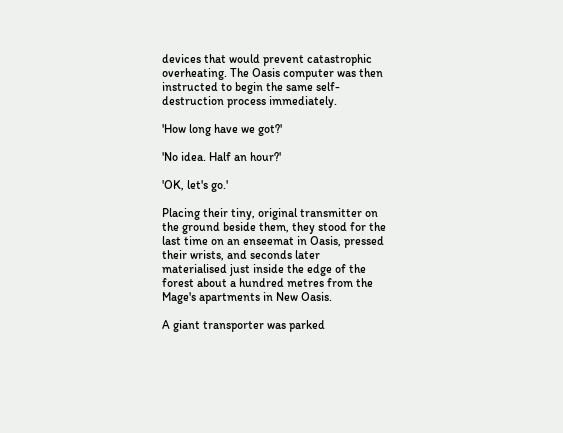devices that would prevent catastrophic overheating. The Oasis computer was then instructed to begin the same self-destruction process immediately.

'How long have we got?'

'No idea. Half an hour?'

'OK, let's go.'

Placing their tiny, original transmitter on the ground beside them, they stood for the last time on an enseemat in Oasis, pressed their wrists, and seconds later materialised just inside the edge of the forest about a hundred metres from the Mage's apartments in New Oasis.

A giant transporter was parked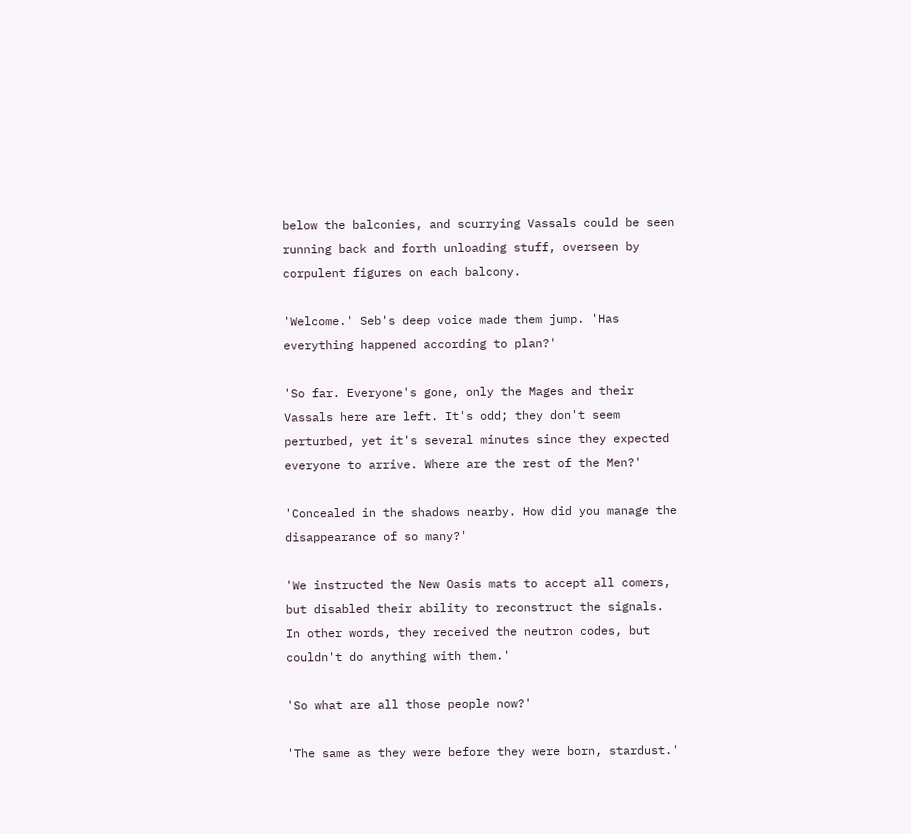below the balconies, and scurrying Vassals could be seen running back and forth unloading stuff, overseen by corpulent figures on each balcony.

'Welcome.' Seb's deep voice made them jump. 'Has everything happened according to plan?'

'So far. Everyone's gone, only the Mages and their Vassals here are left. It's odd; they don't seem perturbed, yet it's several minutes since they expected everyone to arrive. Where are the rest of the Men?'

'Concealed in the shadows nearby. How did you manage the disappearance of so many?'

'We instructed the New Oasis mats to accept all comers, but disabled their ability to reconstruct the signals. In other words, they received the neutron codes, but couldn't do anything with them.'

'So what are all those people now?'

'The same as they were before they were born, stardust.'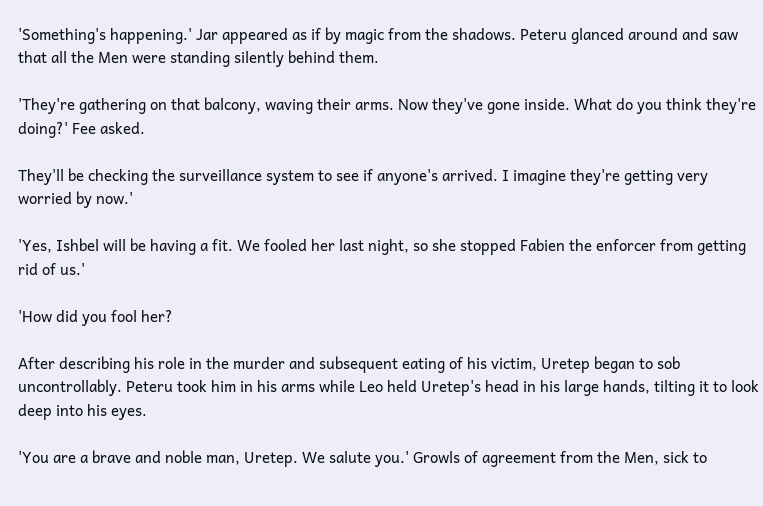'Something's happening.' Jar appeared as if by magic from the shadows. Peteru glanced around and saw that all the Men were standing silently behind them.

'They're gathering on that balcony, waving their arms. Now they've gone inside. What do you think they're doing?' Fee asked.

They'll be checking the surveillance system to see if anyone's arrived. I imagine they're getting very worried by now.'

'Yes, Ishbel will be having a fit. We fooled her last night, so she stopped Fabien the enforcer from getting rid of us.'

'How did you fool her?

After describing his role in the murder and subsequent eating of his victim, Uretep began to sob uncontrollably. Peteru took him in his arms while Leo held Uretep's head in his large hands, tilting it to look deep into his eyes.

'You are a brave and noble man, Uretep. We salute you.' Growls of agreement from the Men, sick to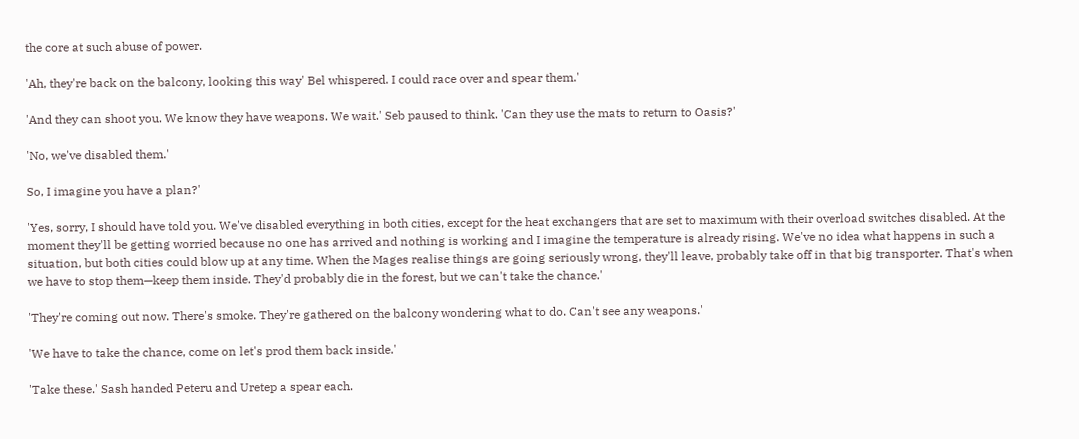the core at such abuse of power.

'Ah, they're back on the balcony, looking this way' Bel whispered. I could race over and spear them.'

'And they can shoot you. We know they have weapons. We wait.' Seb paused to think. 'Can they use the mats to return to Oasis?'

'No, we've disabled them.'

So, I imagine you have a plan?'

'Yes, sorry, I should have told you. We've disabled everything in both cities, except for the heat exchangers that are set to maximum with their overload switches disabled. At the moment they'll be getting worried because no one has arrived and nothing is working and I imagine the temperature is already rising. We've no idea what happens in such a situation, but both cities could blow up at any time. When the Mages realise things are going seriously wrong, they'll leave, probably take off in that big transporter. That's when we have to stop them—keep them inside. They'd probably die in the forest, but we can't take the chance.'

'They're coming out now. There's smoke. They're gathered on the balcony wondering what to do. Can't see any weapons.'

'We have to take the chance, come on let's prod them back inside.'

'Take these.' Sash handed Peteru and Uretep a spear each.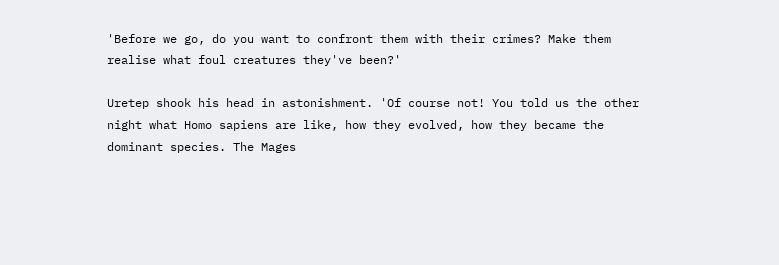'Before we go, do you want to confront them with their crimes? Make them realise what foul creatures they've been?'

Uretep shook his head in astonishment. 'Of course not! You told us the other night what Homo sapiens are like, how they evolved, how they became the dominant species. The Mages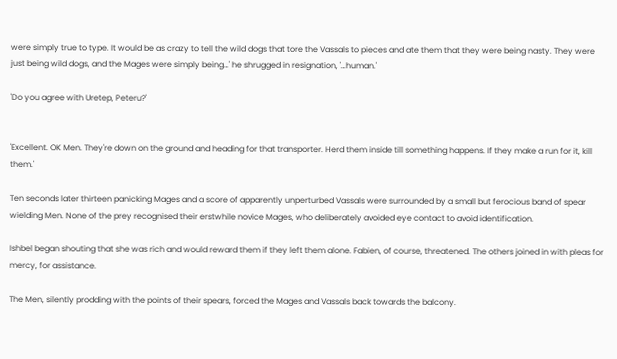were simply true to type. It would be as crazy to tell the wild dogs that tore the Vassals to pieces and ate them that they were being nasty. They were just being wild dogs, and the Mages were simply being…' he shrugged in resignation, '…human.'

'Do you agree with Uretep, Peteru?'


'Excellent. OK Men. They're down on the ground and heading for that transporter. Herd them inside till something happens. If they make a run for it, kill them.'

Ten seconds later thirteen panicking Mages and a score of apparently unperturbed Vassals were surrounded by a small but ferocious band of spear wielding Men. None of the prey recognised their erstwhile novice Mages, who deliberately avoided eye contact to avoid identification.

Ishbel began shouting that she was rich and would reward them if they left them alone. Fabien, of course, threatened. The others joined in with pleas for mercy, for assistance.

The Men, silently prodding with the points of their spears, forced the Mages and Vassals back towards the balcony.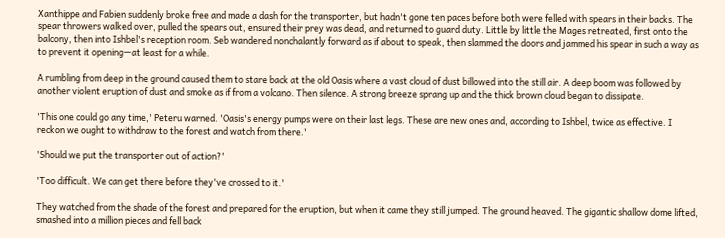Xanthippe and Fabien suddenly broke free and made a dash for the transporter, but hadn't gone ten paces before both were felled with spears in their backs. The spear throwers walked over, pulled the spears out, ensured their prey was dead, and returned to guard duty. Little by little the Mages retreated, first onto the balcony, then into Ishbel's reception room. Seb wandered nonchalantly forward as if about to speak, then slammed the doors and jammed his spear in such a way as to prevent it opening—at least for a while.

A rumbling from deep in the ground caused them to stare back at the old Oasis where a vast cloud of dust billowed into the still air. A deep boom was followed by another violent eruption of dust and smoke as if from a volcano. Then silence. A strong breeze sprang up and the thick brown cloud began to dissipate.

'This one could go any time,' Peteru warned. 'Oasis's energy pumps were on their last legs. These are new ones and, according to Ishbel, twice as effective. I reckon we ought to withdraw to the forest and watch from there.'

'Should we put the transporter out of action?'

'Too difficult. We can get there before they've crossed to it.'

They watched from the shade of the forest and prepared for the eruption, but when it came they still jumped. The ground heaved. The gigantic shallow dome lifted, smashed into a million pieces and fell back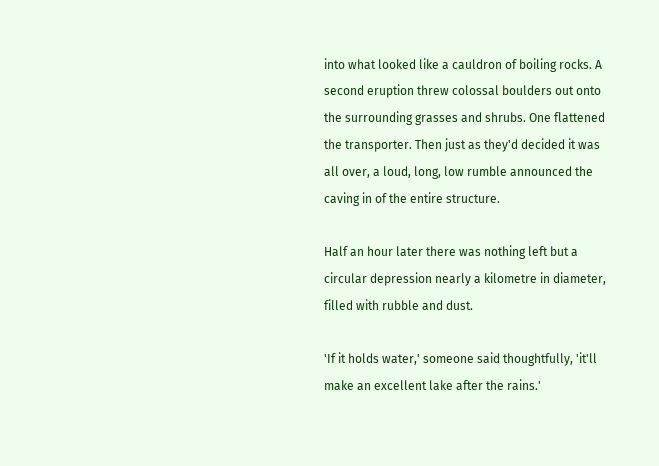into what looked like a cauldron of boiling rocks. A second eruption threw colossal boulders out onto the surrounding grasses and shrubs. One flattened the transporter. Then just as they'd decided it was all over, a loud, long, low rumble announced the caving in of the entire structure.

Half an hour later there was nothing left but a circular depression nearly a kilometre in diameter, filled with rubble and dust.

'If it holds water,' someone said thoughtfully, 'it'll make an excellent lake after the rains.'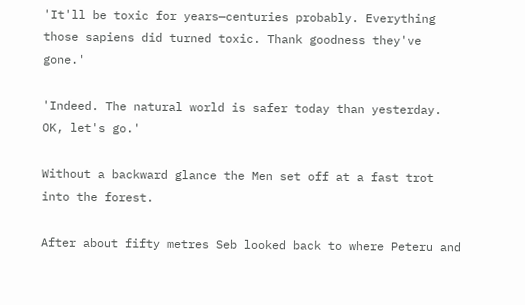'It'll be toxic for years—centuries probably. Everything those sapiens did turned toxic. Thank goodness they've gone.'

'Indeed. The natural world is safer today than yesterday. OK, let's go.'

Without a backward glance the Men set off at a fast trot into the forest.

After about fifty metres Seb looked back to where Peteru and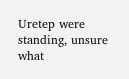Uretep were standing, unsure what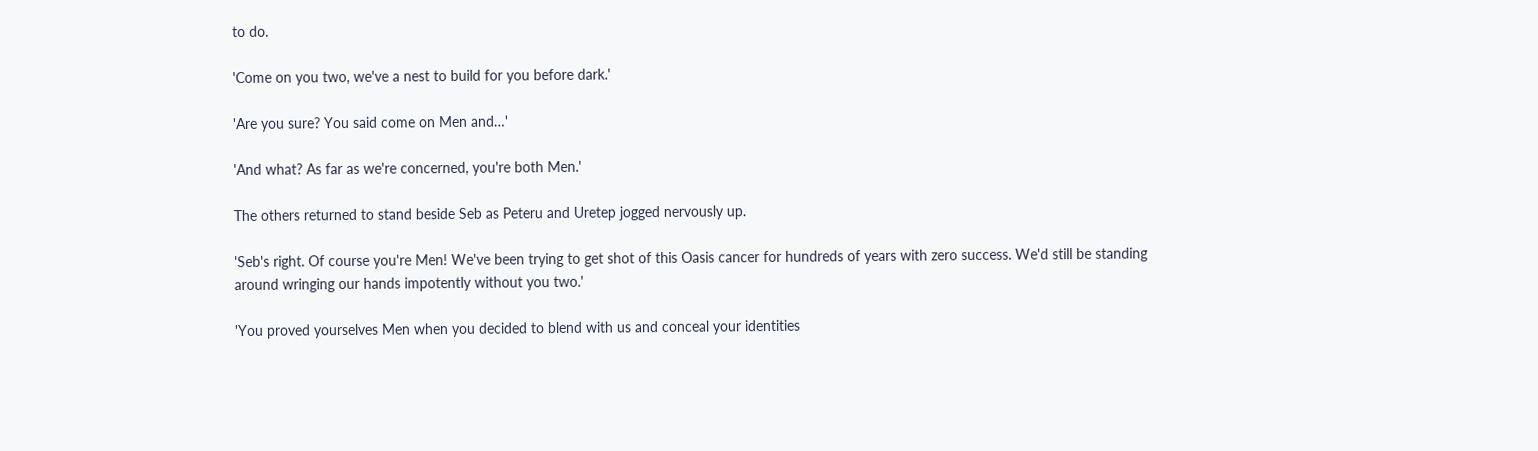to do.

'Come on you two, we've a nest to build for you before dark.'

'Are you sure? You said come on Men and…'

'And what? As far as we're concerned, you're both Men.'

The others returned to stand beside Seb as Peteru and Uretep jogged nervously up.

'Seb's right. Of course you're Men! We've been trying to get shot of this Oasis cancer for hundreds of years with zero success. We'd still be standing around wringing our hands impotently without you two.'

'You proved yourselves Men when you decided to blend with us and conceal your identities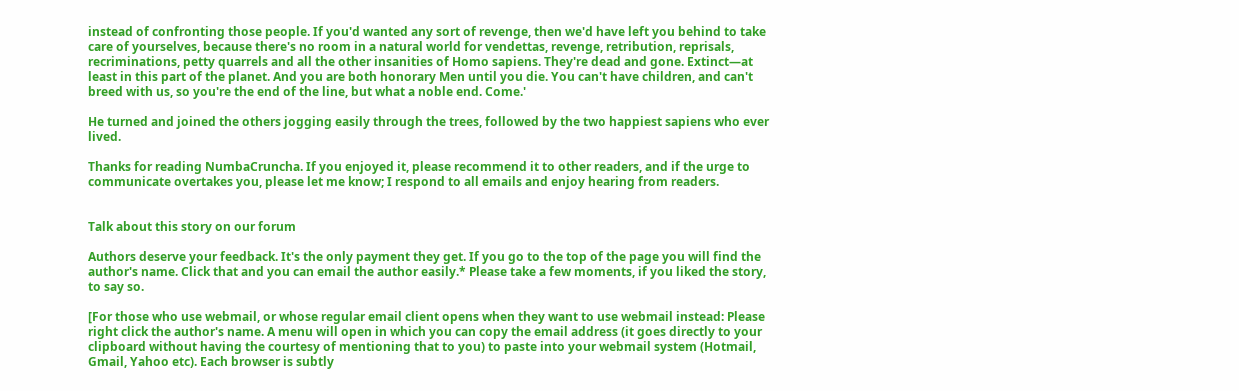instead of confronting those people. If you'd wanted any sort of revenge, then we'd have left you behind to take care of yourselves, because there's no room in a natural world for vendettas, revenge, retribution, reprisals, recriminations, petty quarrels and all the other insanities of Homo sapiens. They're dead and gone. Extinct—at least in this part of the planet. And you are both honorary Men until you die. You can't have children, and can't breed with us, so you're the end of the line, but what a noble end. Come.'

He turned and joined the others jogging easily through the trees, followed by the two happiest sapiens who ever lived.

Thanks for reading NumbaCruncha. If you enjoyed it, please recommend it to other readers, and if the urge to communicate overtakes you, please let me know; I respond to all emails and enjoy hearing from readers.


Talk about this story on our forum

Authors deserve your feedback. It's the only payment they get. If you go to the top of the page you will find the author's name. Click that and you can email the author easily.* Please take a few moments, if you liked the story, to say so.

[For those who use webmail, or whose regular email client opens when they want to use webmail instead: Please right click the author's name. A menu will open in which you can copy the email address (it goes directly to your clipboard without having the courtesy of mentioning that to you) to paste into your webmail system (Hotmail, Gmail, Yahoo etc). Each browser is subtly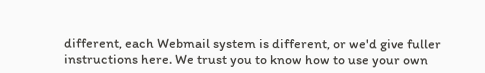different, each Webmail system is different, or we'd give fuller instructions here. We trust you to know how to use your own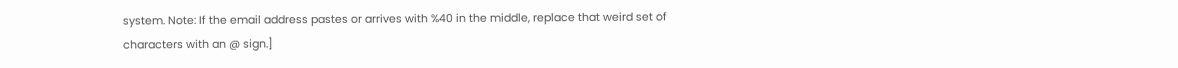system. Note: If the email address pastes or arrives with %40 in the middle, replace that weird set of characters with an @ sign.]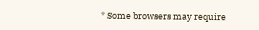* Some browsers may require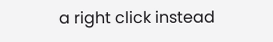a right click instead